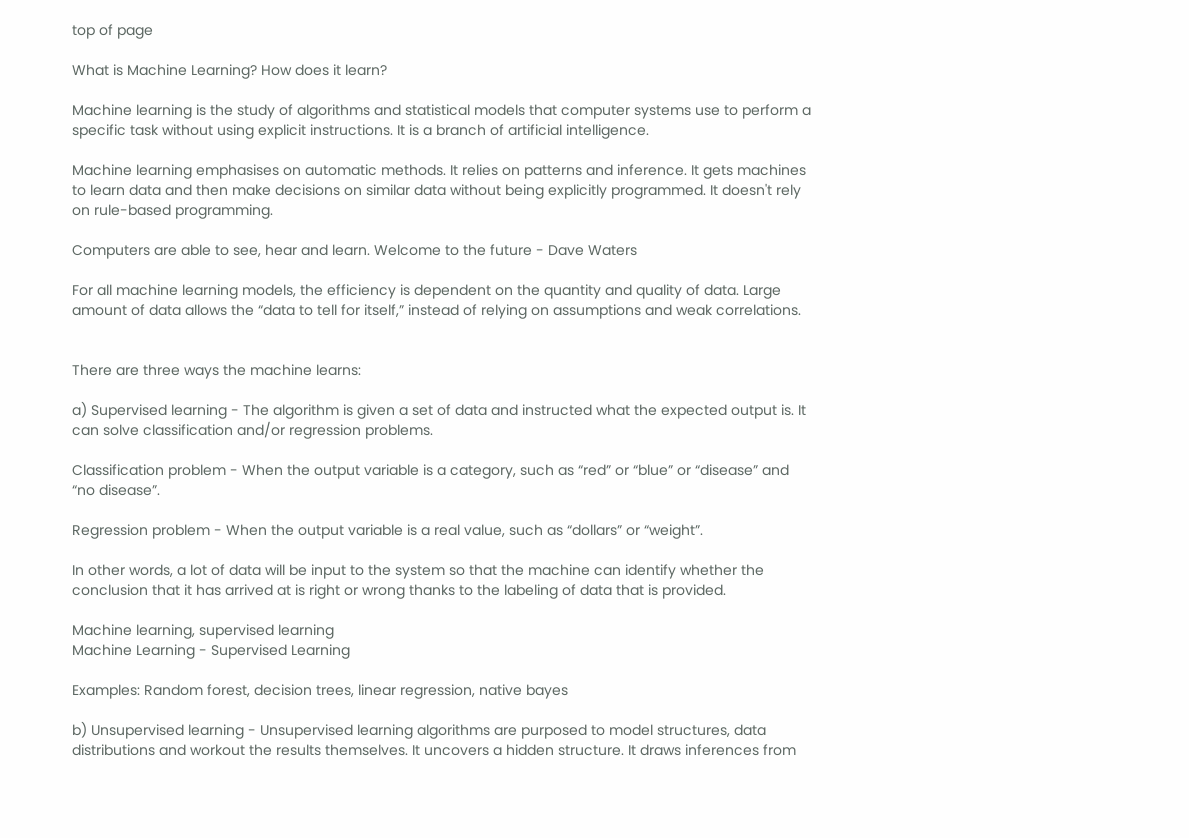top of page

What is Machine Learning? How does it learn?

Machine learning is the study of algorithms and statistical models that computer systems use to perform a specific task without using explicit instructions. It is a branch of artificial intelligence.

Machine learning emphasises on automatic methods. It relies on patterns and inference. It gets machines to learn data and then make decisions on similar data without being explicitly programmed. It doesn't rely on rule-based programming.

Computers are able to see, hear and learn. Welcome to the future - Dave Waters

For all machine learning models, the efficiency is dependent on the quantity and quality of data. Large amount of data allows the “data to tell for itself,” instead of relying on assumptions and weak correlations.


There are three ways the machine learns:

a) Supervised learning - The algorithm is given a set of data and instructed what the expected output is. It can solve classification and/or regression problems.

Classification problem - When the output variable is a category, such as “red” or “blue” or “disease” and “no disease”.

Regression problem - When the output variable is a real value, such as “dollars” or “weight”.

In other words, a lot of data will be input to the system so that the machine can identify whether the conclusion that it has arrived at is right or wrong thanks to the labeling of data that is provided.

Machine learning, supervised learning
Machine Learning - Supervised Learning

Examples: Random forest, decision trees, linear regression, native bayes

b) Unsupervised learning - Unsupervised learning algorithms are purposed to model structures, data distributions and workout the results themselves. It uncovers a hidden structure. It draws inferences from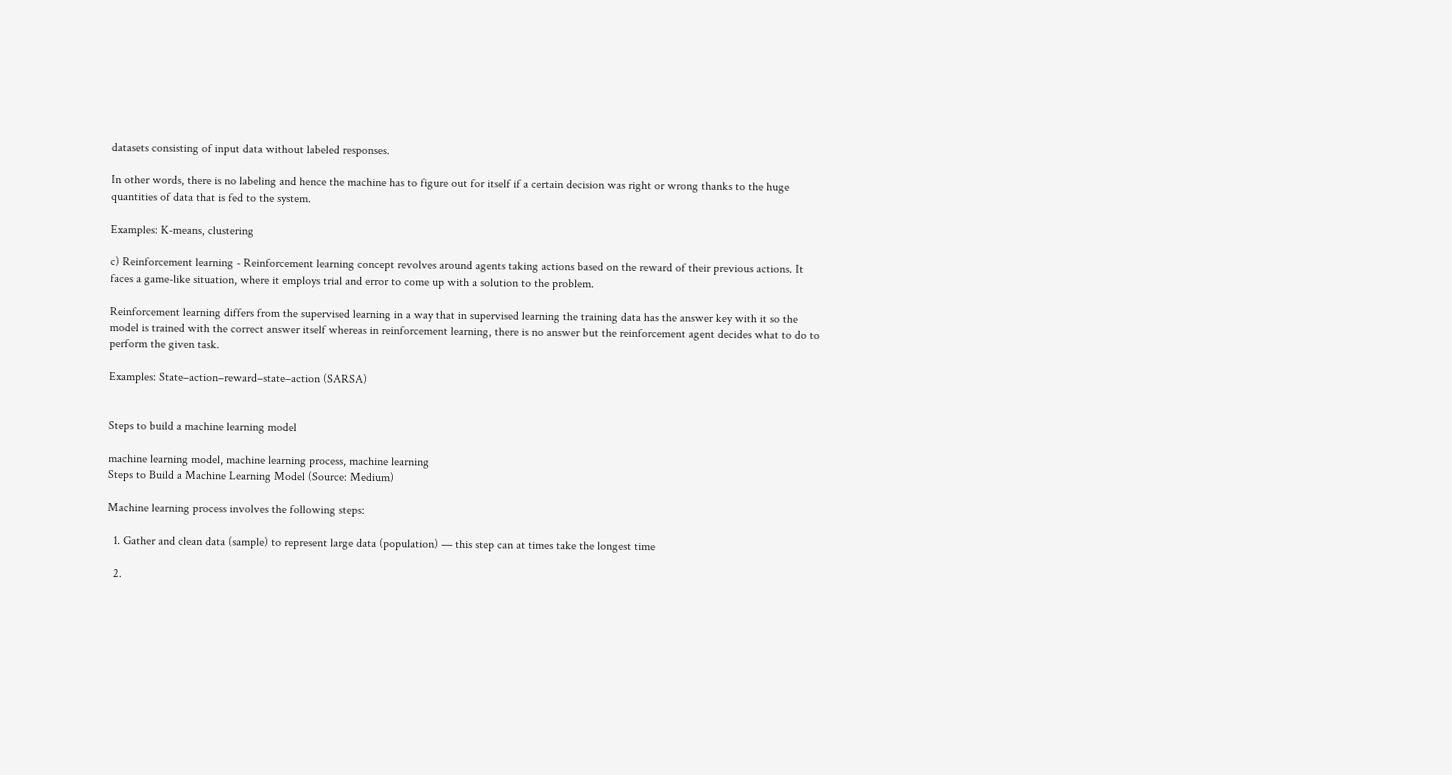datasets consisting of input data without labeled responses.

In other words, there is no labeling and hence the machine has to figure out for itself if a certain decision was right or wrong thanks to the huge quantities of data that is fed to the system.

Examples: K-means, clustering

c) Reinforcement learning - Reinforcement learning concept revolves around agents taking actions based on the reward of their previous actions. It faces a game-like situation, where it employs trial and error to come up with a solution to the problem.

Reinforcement learning differs from the supervised learning in a way that in supervised learning the training data has the answer key with it so the model is trained with the correct answer itself whereas in reinforcement learning, there is no answer but the reinforcement agent decides what to do to perform the given task.

Examples: State–action–reward–state–action (SARSA)


Steps to build a machine learning model

machine learning model, machine learning process, machine learning
Steps to Build a Machine Learning Model (Source: Medium)

Machine learning process involves the following steps:

  1. Gather and clean data (sample) to represent large data (population) — this step can at times take the longest time

  2.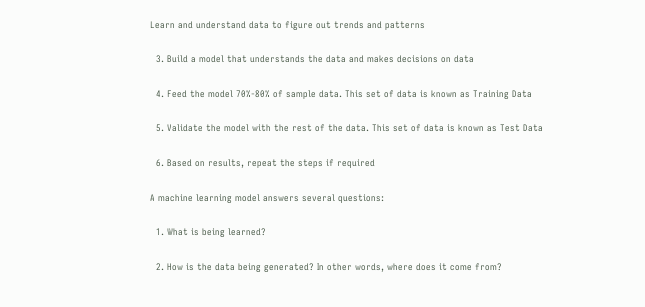Learn and understand data to figure out trends and patterns

  3. Build a model that understands the data and makes decisions on data

  4. Feed the model 70%-80% of sample data. This set of data is known as Training Data

  5. Validate the model with the rest of the data. This set of data is known as Test Data

  6. Based on results, repeat the steps if required

A machine learning model answers several questions:

  1. What is being learned?

  2. How is the data being generated? In other words, where does it come from?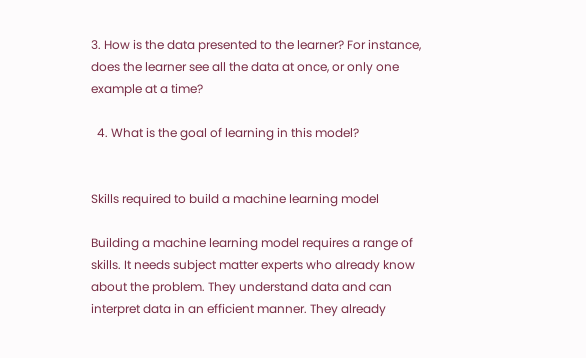3. How is the data presented to the learner? For instance, does the learner see all the data at once, or only one example at a time?

  4. What is the goal of learning in this model?


Skills required to build a machine learning model

Building a machine learning model requires a range of skills. It needs subject matter experts who already know about the problem. They understand data and can interpret data in an efficient manner. They already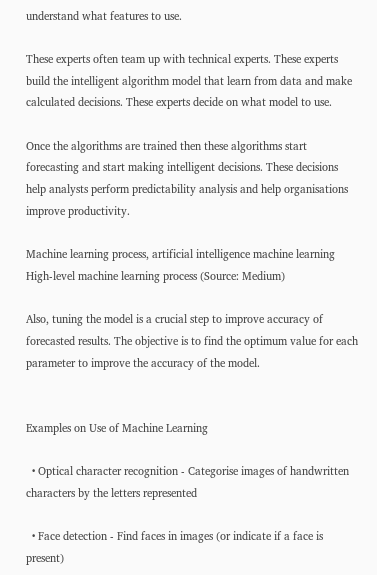understand what features to use.

These experts often team up with technical experts. These experts build the intelligent algorithm model that learn from data and make calculated decisions. These experts decide on what model to use.

Once the algorithms are trained then these algorithms start forecasting and start making intelligent decisions. These decisions help analysts perform predictability analysis and help organisations improve productivity.

Machine learning process, artificial intelligence machine learning
High-level machine learning process (Source: Medium)

Also, tuning the model is a crucial step to improve accuracy of forecasted results. The objective is to find the optimum value for each parameter to improve the accuracy of the model.


Examples on Use of Machine Learning

  • Optical character recognition - Categorise images of handwritten characters by the letters represented

  • Face detection - Find faces in images (or indicate if a face is present)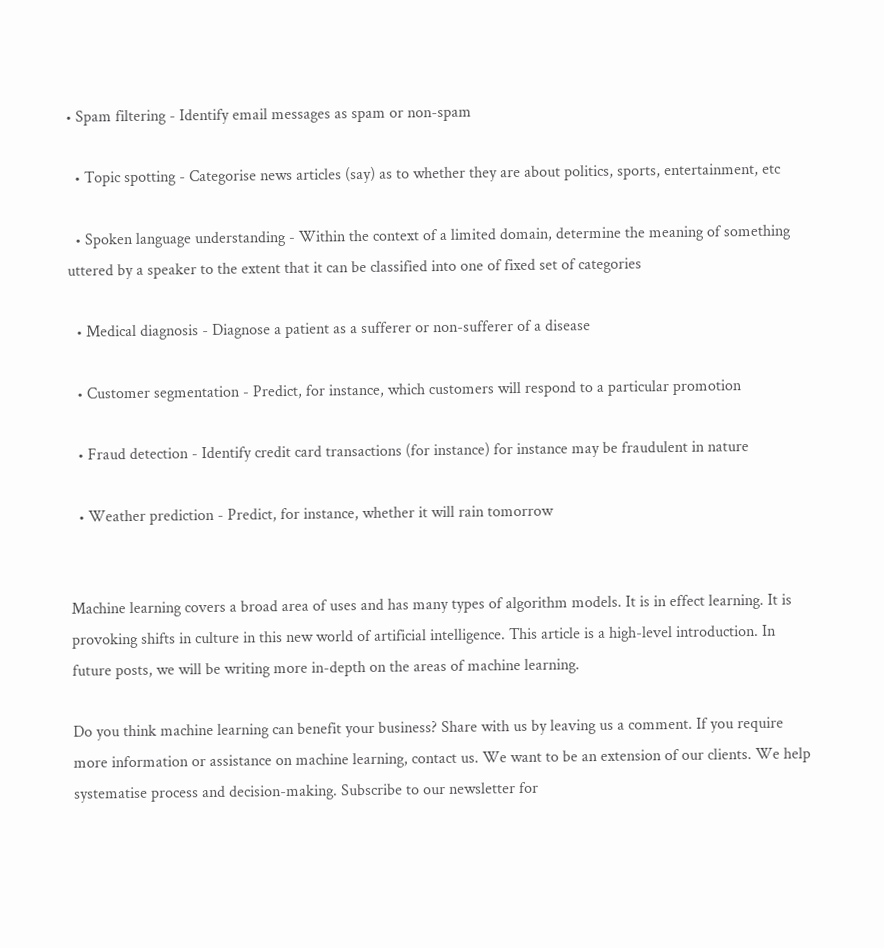• Spam filtering - Identify email messages as spam or non-spam

  • Topic spotting - Categorise news articles (say) as to whether they are about politics, sports, entertainment, etc

  • Spoken language understanding - Within the context of a limited domain, determine the meaning of something uttered by a speaker to the extent that it can be classified into one of fixed set of categories

  • Medical diagnosis - Diagnose a patient as a sufferer or non-sufferer of a disease

  • Customer segmentation - Predict, for instance, which customers will respond to a particular promotion

  • Fraud detection - Identify credit card transactions (for instance) for instance may be fraudulent in nature

  • Weather prediction - Predict, for instance, whether it will rain tomorrow


Machine learning covers a broad area of uses and has many types of algorithm models. It is in effect learning. It is provoking shifts in culture in this new world of artificial intelligence. This article is a high-level introduction. In future posts, we will be writing more in-depth on the areas of machine learning.

Do you think machine learning can benefit your business? Share with us by leaving us a comment. If you require more information or assistance on machine learning, contact us. We want to be an extension of our clients. We help systematise process and decision-making. Subscribe to our newsletter for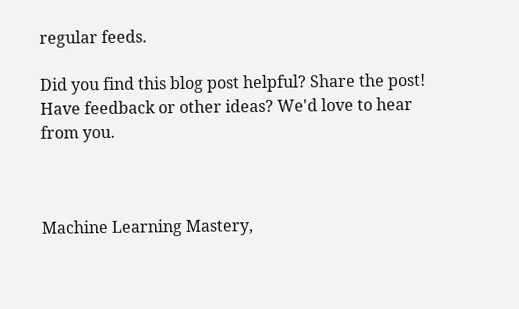regular feeds.

Did you find this blog post helpful? Share the post! Have feedback or other ideas? We'd love to hear from you.



Machine Learning Mastery,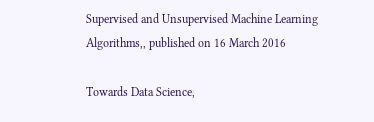Supervised and Unsupervised Machine Learning Algorithms,, published on 16 March 2016

Towards Data Science,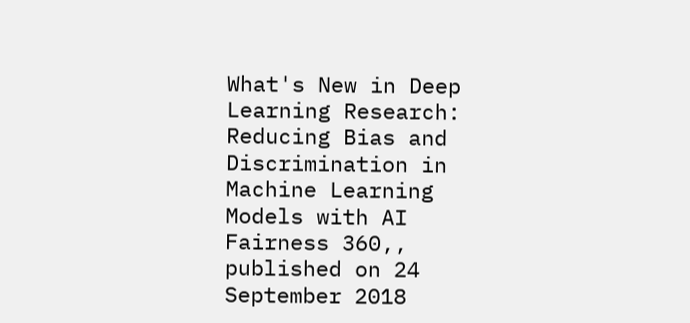What's New in Deep Learning Research: Reducing Bias and Discrimination in Machine Learning Models with AI Fairness 360,, published on 24 September 2018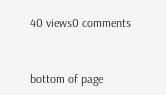40 views0 comments


bottom of page